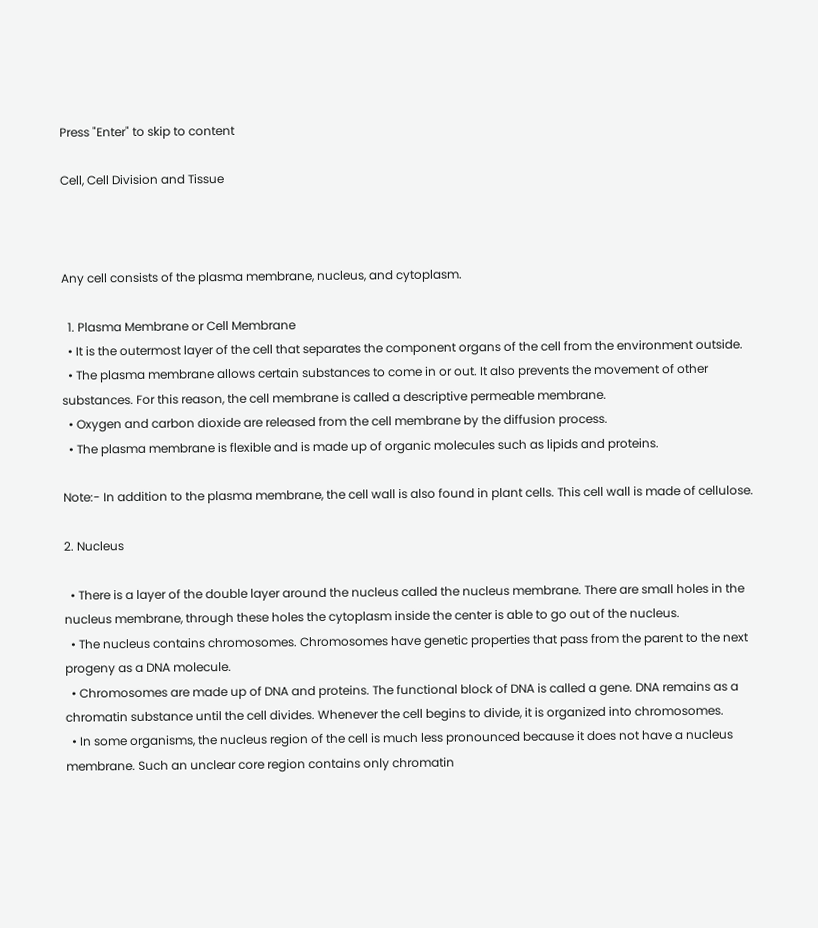Press "Enter" to skip to content

Cell, Cell Division and Tissue



Any cell consists of the plasma membrane, nucleus, and cytoplasm.

  1. Plasma Membrane or Cell Membrane
  • It is the outermost layer of the cell that separates the component organs of the cell from the environment outside.
  • The plasma membrane allows certain substances to come in or out. It also prevents the movement of other substances. For this reason, the cell membrane is called a descriptive permeable membrane.
  • Oxygen and carbon dioxide are released from the cell membrane by the diffusion process.
  • The plasma membrane is flexible and is made up of organic molecules such as lipids and proteins.

Note:- In addition to the plasma membrane, the cell wall is also found in plant cells. This cell wall is made of cellulose.

2. Nucleus

  • There is a layer of the double layer around the nucleus called the nucleus membrane. There are small holes in the nucleus membrane, through these holes the cytoplasm inside the center is able to go out of the nucleus.
  • The nucleus contains chromosomes. Chromosomes have genetic properties that pass from the parent to the next progeny as a DNA molecule.
  • Chromosomes are made up of DNA and proteins. The functional block of DNA is called a gene. DNA remains as a chromatin substance until the cell divides. Whenever the cell begins to divide, it is organized into chromosomes.
  • In some organisms, the nucleus region of the cell is much less pronounced because it does not have a nucleus membrane. Such an unclear core region contains only chromatin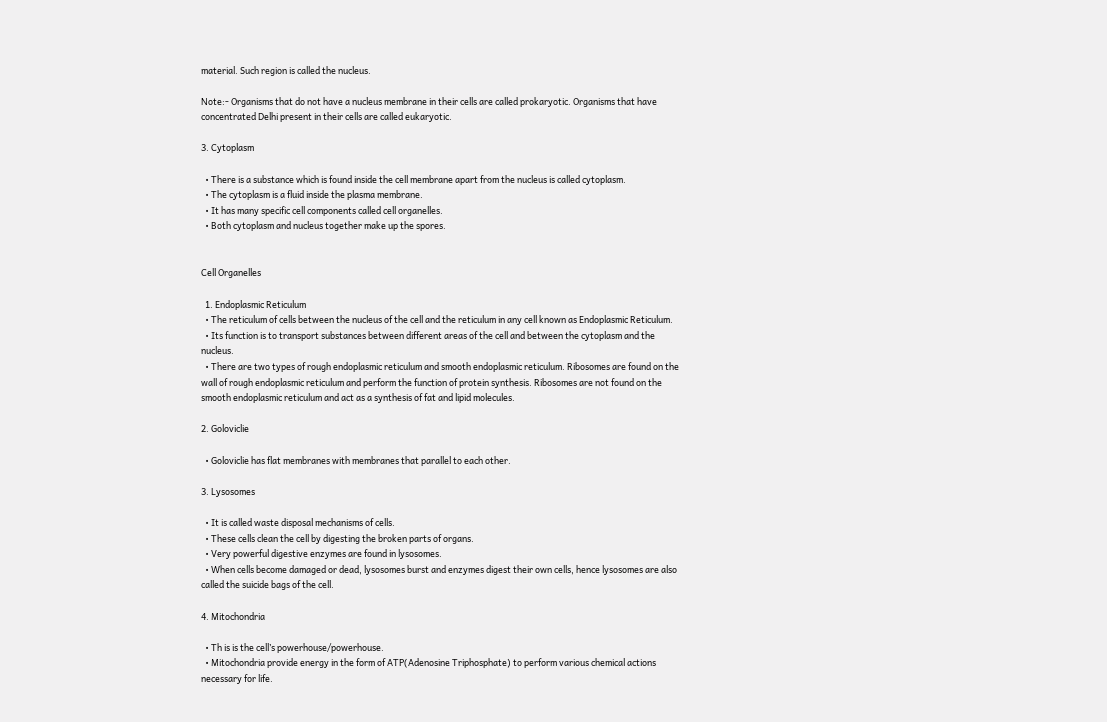material. Such region is called the nucleus.

Note:- Organisms that do not have a nucleus membrane in their cells are called prokaryotic. Organisms that have concentrated Delhi present in their cells are called eukaryotic.

3. Cytoplasm

  • There is a substance which is found inside the cell membrane apart from the nucleus is called cytoplasm.
  • The cytoplasm is a fluid inside the plasma membrane.
  • It has many specific cell components called cell organelles.
  • Both cytoplasm and nucleus together make up the spores.


Cell Organelles

  1. Endoplasmic Reticulum
  • The reticulum of cells between the nucleus of the cell and the reticulum in any cell known as Endoplasmic Reticulum.
  • Its function is to transport substances between different areas of the cell and between the cytoplasm and the nucleus.
  • There are two types of rough endoplasmic reticulum and smooth endoplasmic reticulum. Ribosomes are found on the wall of rough endoplasmic reticulum and perform the function of protein synthesis. Ribosomes are not found on the smooth endoplasmic reticulum and act as a synthesis of fat and lipid molecules.

2. Goloviclie

  • Goloviclie has flat membranes with membranes that parallel to each other.

3. Lysosomes

  • It is called waste disposal mechanisms of cells.
  • These cells clean the cell by digesting the broken parts of organs.
  • Very powerful digestive enzymes are found in lysosomes.
  • When cells become damaged or dead, lysosomes burst and enzymes digest their own cells, hence lysosomes are also called the suicide bags of the cell.

4. Mitochondria

  • Th is is the cell’s powerhouse/powerhouse.
  • Mitochondria provide energy in the form of ATP(Adenosine Triphosphate) to perform various chemical actions necessary for life.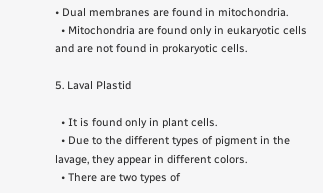• Dual membranes are found in mitochondria.
  • Mitochondria are found only in eukaryotic cells and are not found in prokaryotic cells.

5. Laval Plastid

  • It is found only in plant cells.
  • Due to the different types of pigment in the lavage, they appear in different colors.
  • There are two types of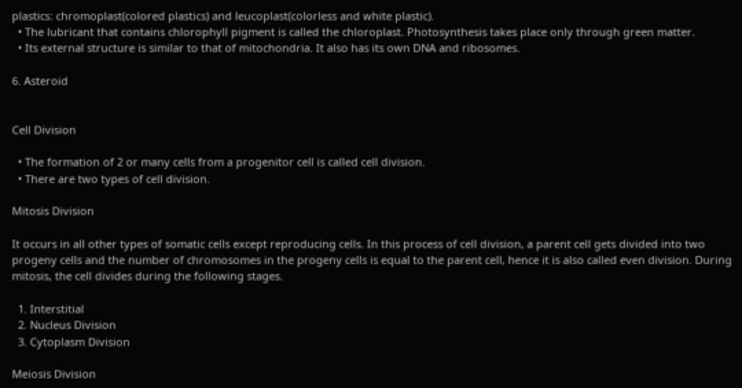plastics: chromoplast(colored plastics) and leucoplast(colorless and white plastic).
  • The lubricant that contains chlorophyll pigment is called the chloroplast. Photosynthesis takes place only through green matter.
  • Its external structure is similar to that of mitochondria. It also has its own DNA and ribosomes.

6. Asteroid


Cell Division

  • The formation of 2 or many cells from a progenitor cell is called cell division.
  • There are two types of cell division.

Mitosis Division

It occurs in all other types of somatic cells except reproducing cells. In this process of cell division, a parent cell gets divided into two progeny cells and the number of chromosomes in the progeny cells is equal to the parent cell, hence it is also called even division. During mitosis, the cell divides during the following stages.

  1. Interstitial
  2. Nucleus Division
  3. Cytoplasm Division

Meiosis Division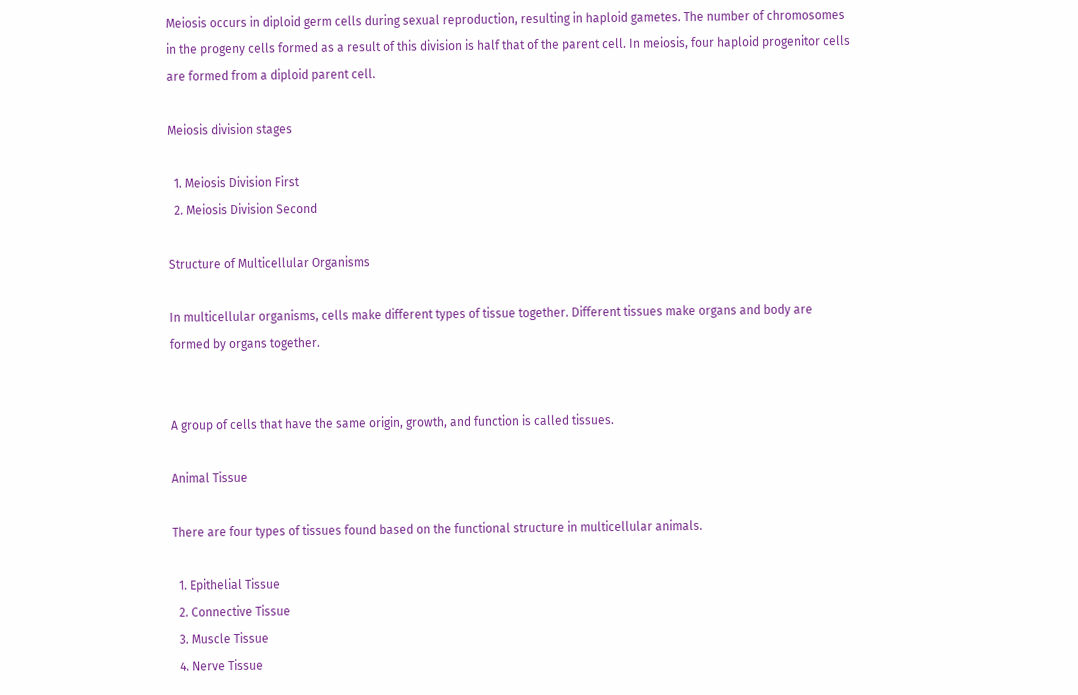Meiosis occurs in diploid germ cells during sexual reproduction, resulting in haploid gametes. The number of chromosomes in the progeny cells formed as a result of this division is half that of the parent cell. In meiosis, four haploid progenitor cells are formed from a diploid parent cell.

Meiosis division stages

  1. Meiosis Division First
  2. Meiosis Division Second

Structure of Multicellular Organisms

In multicellular organisms, cells make different types of tissue together. Different tissues make organs and body are formed by organs together.


A group of cells that have the same origin, growth, and function is called tissues.

Animal Tissue

There are four types of tissues found based on the functional structure in multicellular animals.

  1. Epithelial Tissue
  2. Connective Tissue
  3. Muscle Tissue
  4. Nerve Tissue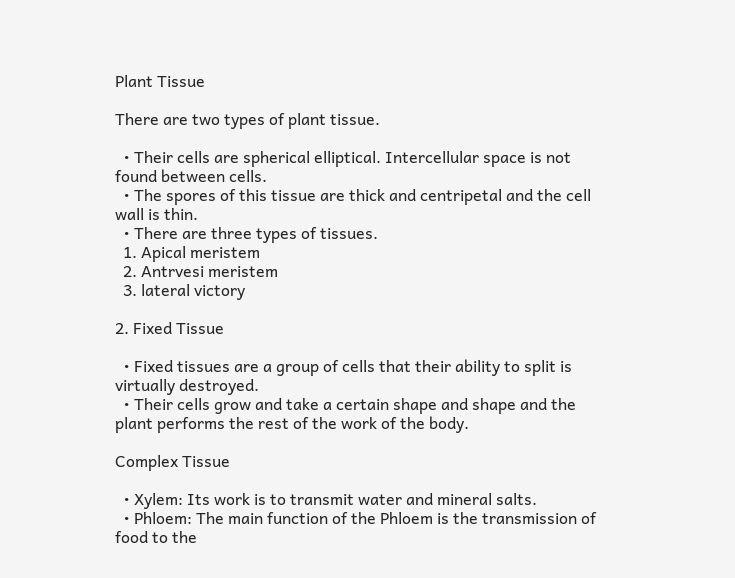Plant Tissue

There are two types of plant tissue.

  • Their cells are spherical elliptical. Intercellular space is not found between cells.
  • The spores of this tissue are thick and centripetal and the cell wall is thin.
  • There are three types of tissues.
  1. Apical meristem
  2. Antrvesi meristem
  3. lateral victory

2. Fixed Tissue

  • Fixed tissues are a group of cells that their ability to split is virtually destroyed.
  • Their cells grow and take a certain shape and shape and the plant performs the rest of the work of the body.

Complex Tissue

  • Xylem: Its work is to transmit water and mineral salts.
  • Phloem: The main function of the Phloem is the transmission of food to the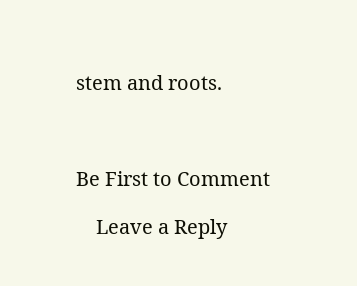stem and roots.



Be First to Comment

    Leave a Reply